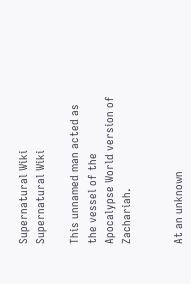Supernatural Wiki
Supernatural Wiki

This unnamed man acted as the vessel of the Apocalypse World version of Zachariah.


At an unknown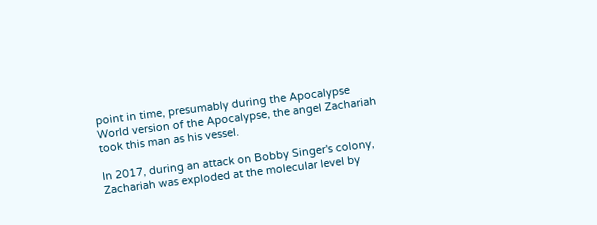point in time, presumably during the Apocalypse World version of the Apocalypse, the angel Zachariah took this man as his vessel.

In 2017, during an attack on Bobby Singer's colony, Zachariah was exploded at the molecular level by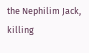the Nephilim Jack, killing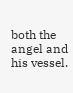both the angel and his vessel.